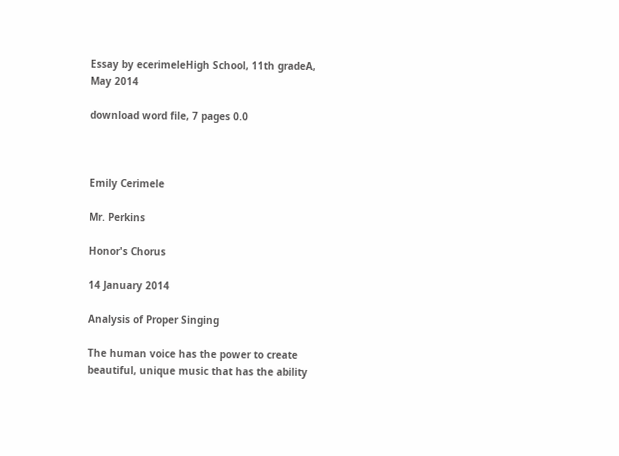Essay by ecerimeleHigh School, 11th gradeA, May 2014

download word file, 7 pages 0.0



Emily Cerimele

Mr. Perkins

Honor's Chorus

14 January 2014

Analysis of Proper Singing

The human voice has the power to create beautiful, unique music that has the ability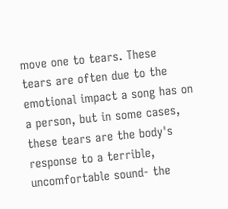move one to tears. These tears are often due to the emotional impact a song has on a person, but in some cases, these tears are the body's response to a terrible, uncomfortable sound- the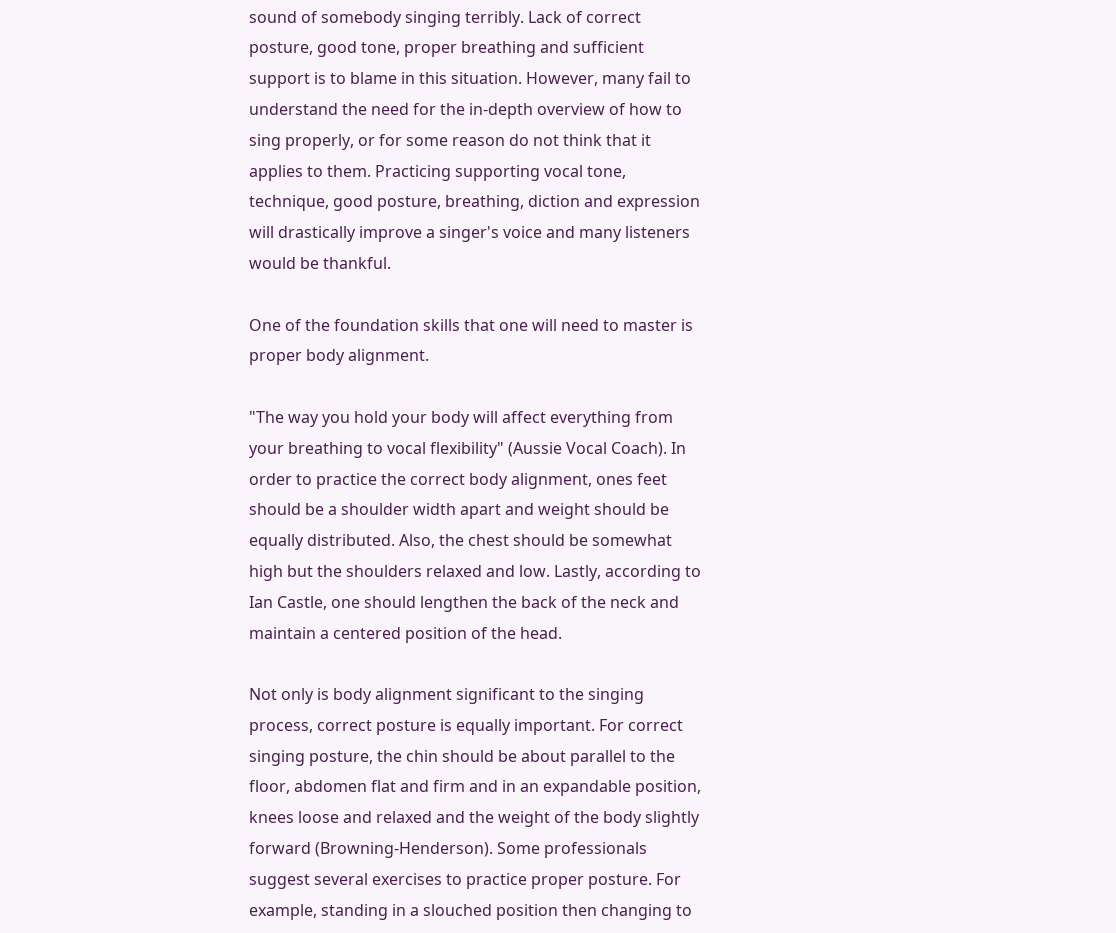sound of somebody singing terribly. Lack of correct posture, good tone, proper breathing and sufficient support is to blame in this situation. However, many fail to understand the need for the in-depth overview of how to sing properly, or for some reason do not think that it applies to them. Practicing supporting vocal tone, technique, good posture, breathing, diction and expression will drastically improve a singer's voice and many listeners would be thankful.

One of the foundation skills that one will need to master is proper body alignment.

"The way you hold your body will affect everything from your breathing to vocal flexibility" (Aussie Vocal Coach). In order to practice the correct body alignment, ones feet should be a shoulder width apart and weight should be equally distributed. Also, the chest should be somewhat high but the shoulders relaxed and low. Lastly, according to Ian Castle, one should lengthen the back of the neck and maintain a centered position of the head.

Not only is body alignment significant to the singing process, correct posture is equally important. For correct singing posture, the chin should be about parallel to the floor, abdomen flat and firm and in an expandable position, knees loose and relaxed and the weight of the body slightly forward (Browning-Henderson). Some professionals suggest several exercises to practice proper posture. For example, standing in a slouched position then changing to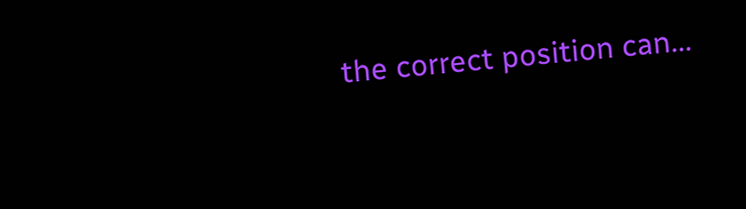the correct position can...